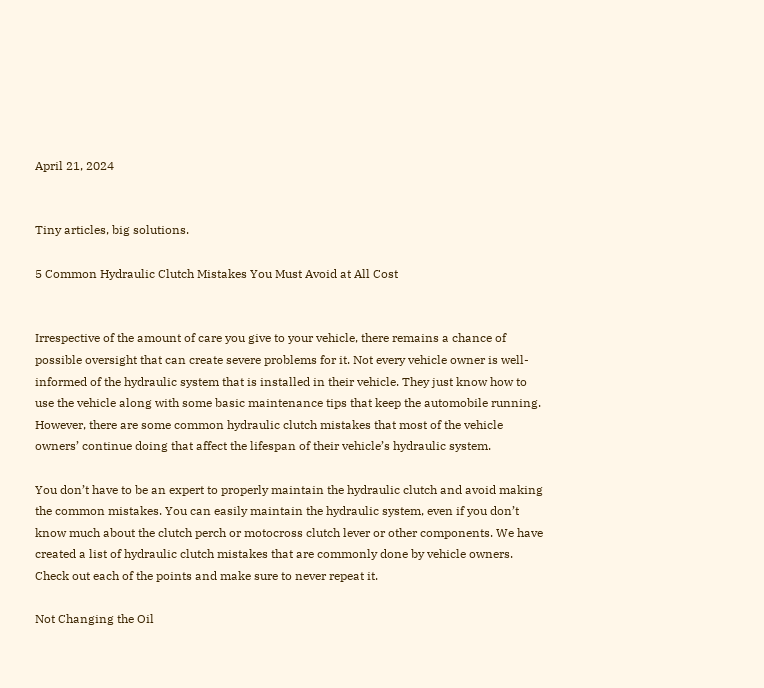April 21, 2024


Tiny articles, big solutions.

5 Common Hydraulic Clutch Mistakes You Must Avoid at All Cost


Irrespective of the amount of care you give to your vehicle, there remains a chance of possible oversight that can create severe problems for it. Not every vehicle owner is well-informed of the hydraulic system that is installed in their vehicle. They just know how to use the vehicle along with some basic maintenance tips that keep the automobile running. However, there are some common hydraulic clutch mistakes that most of the vehicle owners’ continue doing that affect the lifespan of their vehicle’s hydraulic system.

You don’t have to be an expert to properly maintain the hydraulic clutch and avoid making the common mistakes. You can easily maintain the hydraulic system, even if you don’t know much about the clutch perch or motocross clutch lever or other components. We have created a list of hydraulic clutch mistakes that are commonly done by vehicle owners. Check out each of the points and make sure to never repeat it.

Not Changing the Oil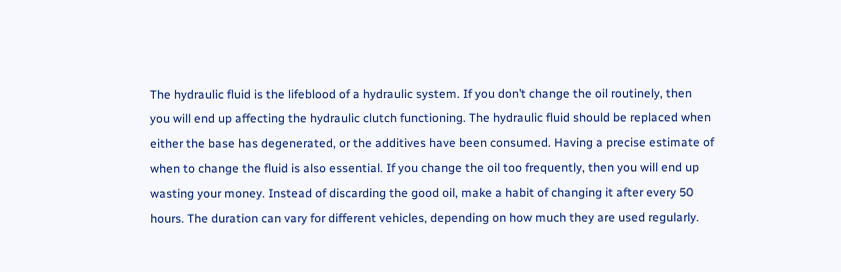The hydraulic fluid is the lifeblood of a hydraulic system. If you don’t change the oil routinely, then you will end up affecting the hydraulic clutch functioning. The hydraulic fluid should be replaced when either the base has degenerated, or the additives have been consumed. Having a precise estimate of when to change the fluid is also essential. If you change the oil too frequently, then you will end up wasting your money. Instead of discarding the good oil, make a habit of changing it after every 50 hours. The duration can vary for different vehicles, depending on how much they are used regularly.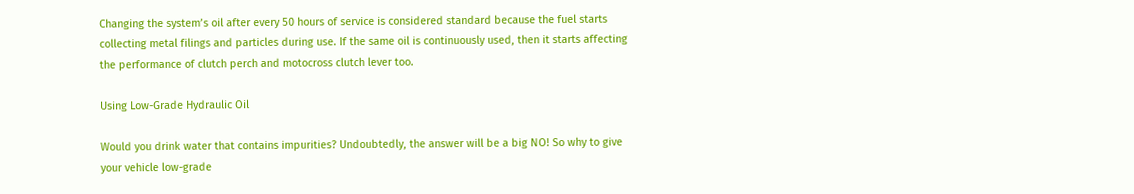Changing the system’s oil after every 50 hours of service is considered standard because the fuel starts collecting metal filings and particles during use. If the same oil is continuously used, then it starts affecting the performance of clutch perch and motocross clutch lever too.

Using Low-Grade Hydraulic Oil

Would you drink water that contains impurities? Undoubtedly, the answer will be a big NO! So why to give your vehicle low-grade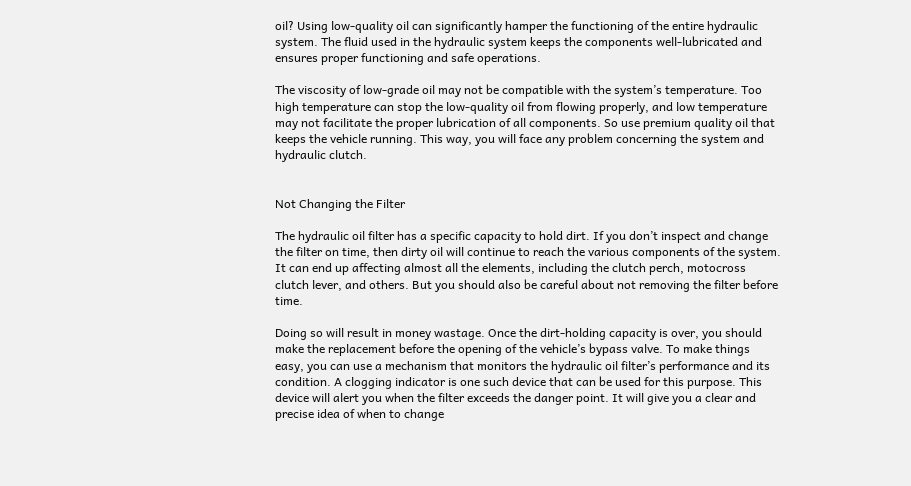oil? Using low-quality oil can significantly hamper the functioning of the entire hydraulic system. The fluid used in the hydraulic system keeps the components well-lubricated and ensures proper functioning and safe operations.

The viscosity of low-grade oil may not be compatible with the system’s temperature. Too high temperature can stop the low-quality oil from flowing properly, and low temperature may not facilitate the proper lubrication of all components. So use premium quality oil that keeps the vehicle running. This way, you will face any problem concerning the system and hydraulic clutch.


Not Changing the Filter

The hydraulic oil filter has a specific capacity to hold dirt. If you don’t inspect and change the filter on time, then dirty oil will continue to reach the various components of the system. It can end up affecting almost all the elements, including the clutch perch, motocross clutch lever, and others. But you should also be careful about not removing the filter before time.

Doing so will result in money wastage. Once the dirt-holding capacity is over, you should make the replacement before the opening of the vehicle’s bypass valve. To make things easy, you can use a mechanism that monitors the hydraulic oil filter’s performance and its condition. A clogging indicator is one such device that can be used for this purpose. This device will alert you when the filter exceeds the danger point. It will give you a clear and precise idea of when to change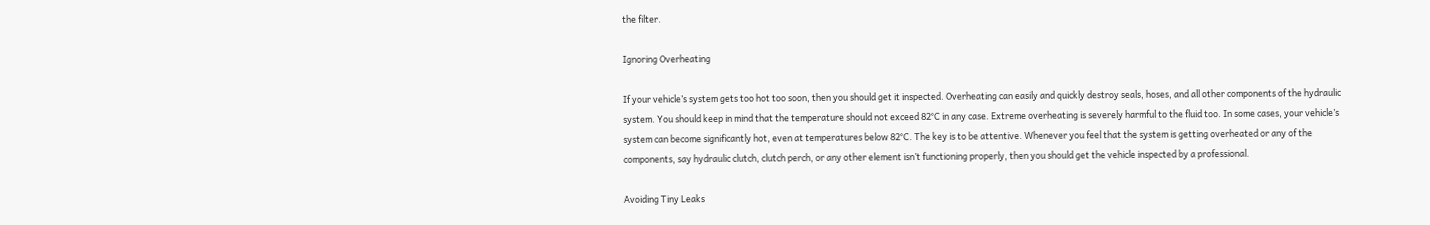the filter.

Ignoring Overheating

If your vehicle’s system gets too hot too soon, then you should get it inspected. Overheating can easily and quickly destroy seals, hoses, and all other components of the hydraulic system. You should keep in mind that the temperature should not exceed 82°C in any case. Extreme overheating is severely harmful to the fluid too. In some cases, your vehicle’s system can become significantly hot, even at temperatures below 82°C. The key is to be attentive. Whenever you feel that the system is getting overheated or any of the components, say hydraulic clutch, clutch perch, or any other element isn’t functioning properly, then you should get the vehicle inspected by a professional.

Avoiding Tiny Leaks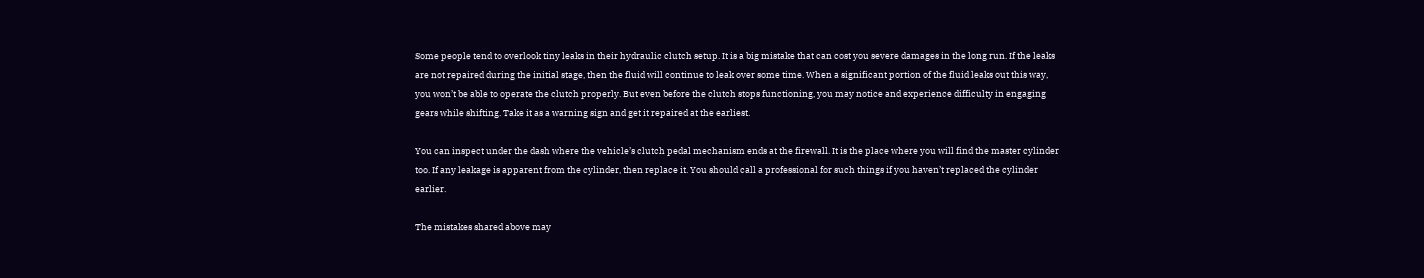Some people tend to overlook tiny leaks in their hydraulic clutch setup. It is a big mistake that can cost you severe damages in the long run. If the leaks are not repaired during the initial stage, then the fluid will continue to leak over some time. When a significant portion of the fluid leaks out this way, you won’t be able to operate the clutch properly. But even before the clutch stops functioning, you may notice and experience difficulty in engaging gears while shifting. Take it as a warning sign and get it repaired at the earliest.

You can inspect under the dash where the vehicle’s clutch pedal mechanism ends at the firewall. It is the place where you will find the master cylinder too. If any leakage is apparent from the cylinder, then replace it. You should call a professional for such things if you haven’t replaced the cylinder earlier.

The mistakes shared above may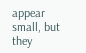appear small, but they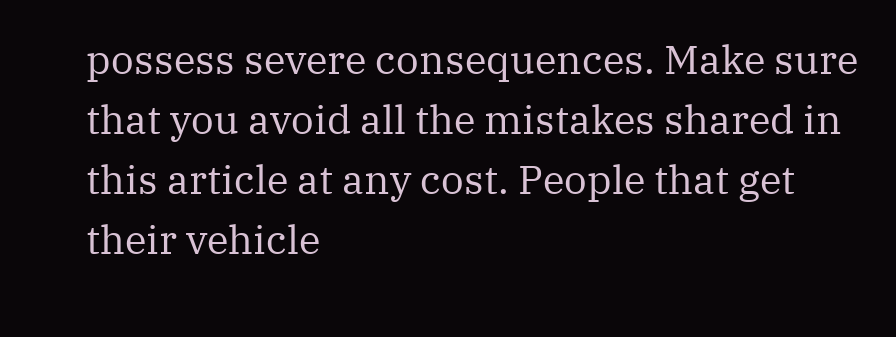possess severe consequences. Make sure that you avoid all the mistakes shared in this article at any cost. People that get their vehicle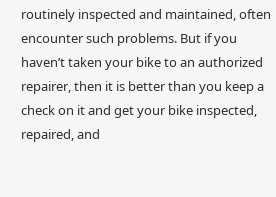routinely inspected and maintained, often encounter such problems. But if you haven’t taken your bike to an authorized repairer, then it is better than you keep a check on it and get your bike inspected, repaired, and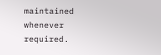maintained whenever required.